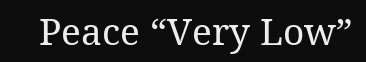Peace “Very Low”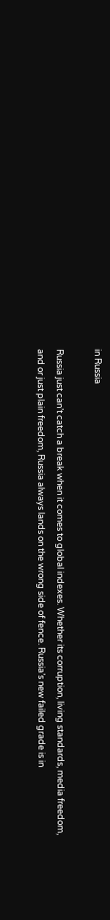in Russia

Russia just can’t catch a break when it comes to global indexes. Whether its corruption, living standards, media freedom, and or just plain freedom, Russia always lands on the wrong side of fence. Russia’s new failed grade is in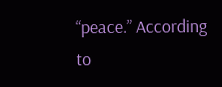“peace.” According to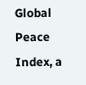Global Peace Index, a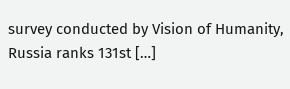survey conducted by Vision of Humanity, Russia ranks 131st […]